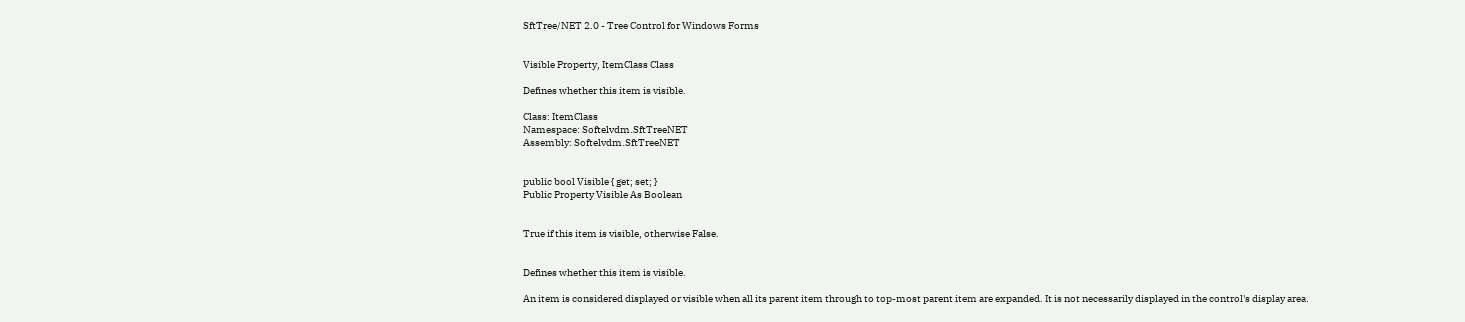SftTree/NET 2.0 - Tree Control for Windows Forms


Visible Property, ItemClass Class

Defines whether this item is visible.

Class: ItemClass
Namespace: Softelvdm.SftTreeNET
Assembly: Softelvdm.SftTreeNET


public bool Visible { get; set; }
Public Property Visible As Boolean


True if this item is visible, otherwise False.


Defines whether this item is visible.

An item is considered displayed or visible when all its parent item through to top-most parent item are expanded. It is not necessarily displayed in the control's display area.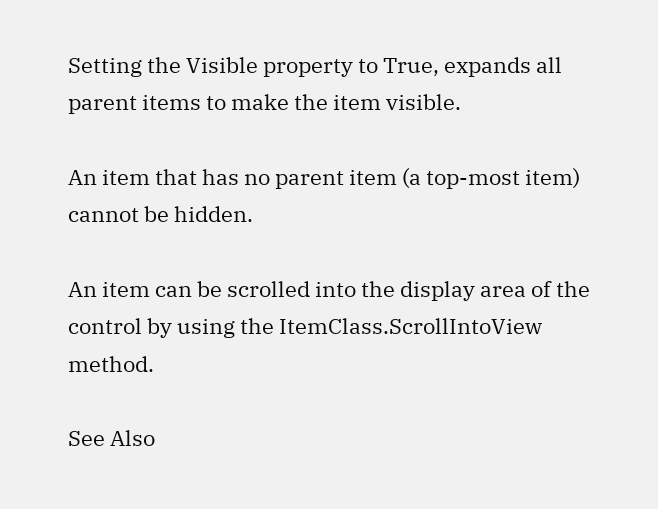Setting the Visible property to True, expands all parent items to make the item visible.

An item that has no parent item (a top-most item) cannot be hidden.

An item can be scrolled into the display area of the control by using the ItemClass.ScrollIntoView method.

See Also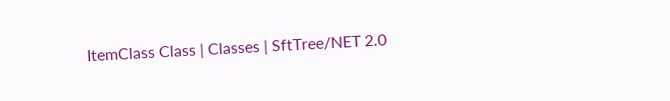ItemClass Class | Classes | SftTree/NET 2.0